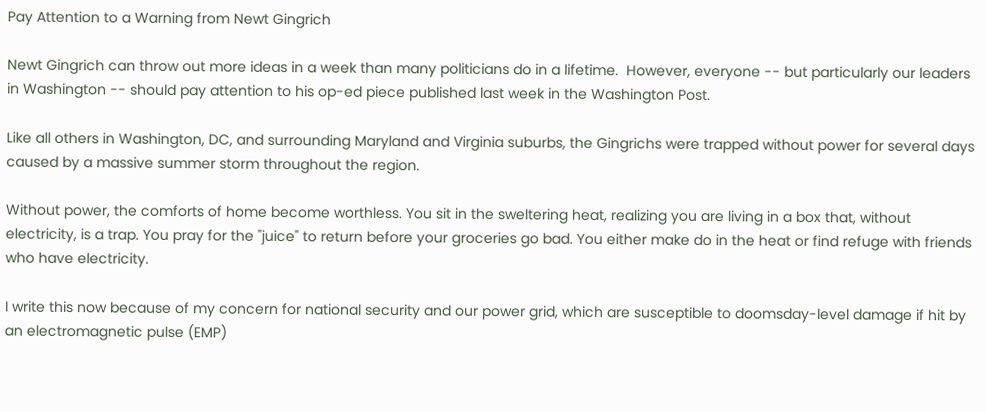Pay Attention to a Warning from Newt Gingrich

Newt Gingrich can throw out more ideas in a week than many politicians do in a lifetime.  However, everyone -- but particularly our leaders in Washington -- should pay attention to his op-ed piece published last week in the Washington Post.

Like all others in Washington, DC, and surrounding Maryland and Virginia suburbs, the Gingrichs were trapped without power for several days caused by a massive summer storm throughout the region.

Without power, the comforts of home become worthless. You sit in the sweltering heat, realizing you are living in a box that, without electricity, is a trap. You pray for the "juice" to return before your groceries go bad. You either make do in the heat or find refuge with friends who have electricity.

I write this now because of my concern for national security and our power grid, which are susceptible to doomsday-level damage if hit by an electromagnetic pulse (EMP)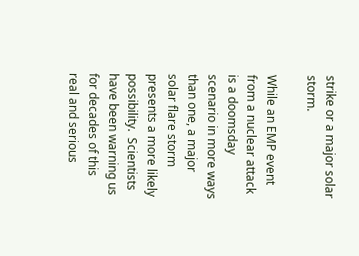strike or a major solar storm.

While an EMP event from a nuclear attack is a doomsday scenario in more ways than one, a major solar flare storm presents a more likely possibility.  Scientists have been warning us for decades of this real and serious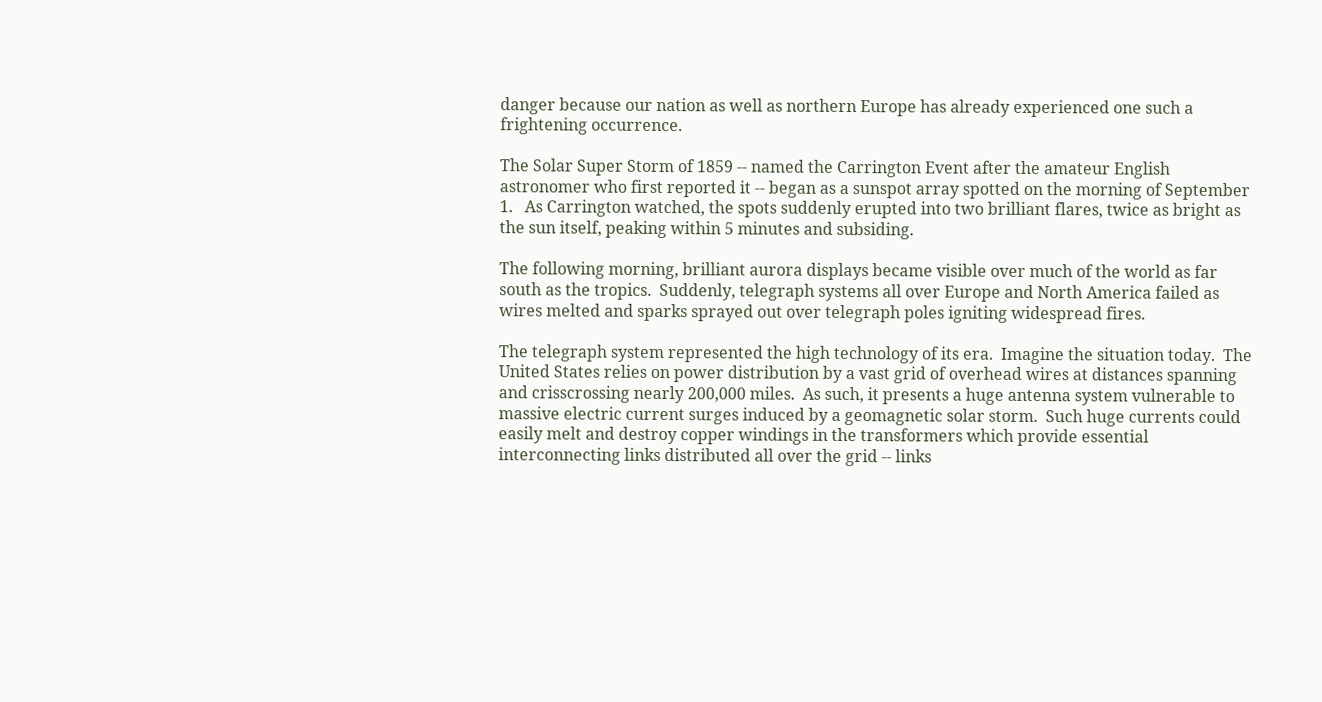danger because our nation as well as northern Europe has already experienced one such a frightening occurrence.

The Solar Super Storm of 1859 -- named the Carrington Event after the amateur English astronomer who first reported it -- began as a sunspot array spotted on the morning of September 1.   As Carrington watched, the spots suddenly erupted into two brilliant flares, twice as bright as the sun itself, peaking within 5 minutes and subsiding.

The following morning, brilliant aurora displays became visible over much of the world as far south as the tropics.  Suddenly, telegraph systems all over Europe and North America failed as wires melted and sparks sprayed out over telegraph poles igniting widespread fires.

The telegraph system represented the high technology of its era.  Imagine the situation today.  The United States relies on power distribution by a vast grid of overhead wires at distances spanning and crisscrossing nearly 200,000 miles.  As such, it presents a huge antenna system vulnerable to massive electric current surges induced by a geomagnetic solar storm.  Such huge currents could easily melt and destroy copper windings in the transformers which provide essential interconnecting links distributed all over the grid -- links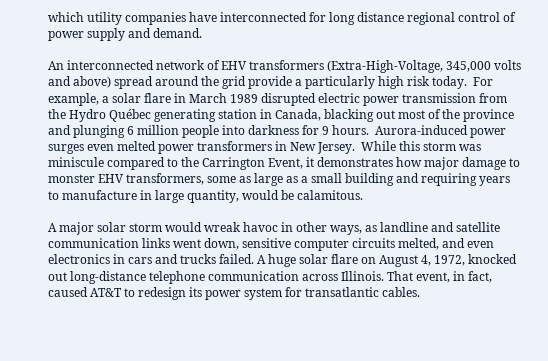which utility companies have interconnected for long distance regional control of power supply and demand.

An interconnected network of EHV transformers (Extra-High-Voltage, 345,000 volts and above) spread around the grid provide a particularly high risk today.  For example, a solar flare in March 1989 disrupted electric power transmission from the Hydro Québec generating station in Canada, blacking out most of the province and plunging 6 million people into darkness for 9 hours.  Aurora-induced power surges even melted power transformers in New Jersey.  While this storm was miniscule compared to the Carrington Event, it demonstrates how major damage to monster EHV transformers, some as large as a small building and requiring years to manufacture in large quantity, would be calamitous.

A major solar storm would wreak havoc in other ways, as landline and satellite communication links went down, sensitive computer circuits melted, and even electronics in cars and trucks failed. A huge solar flare on August 4, 1972, knocked out long-distance telephone communication across Illinois. That event, in fact, caused AT&T to redesign its power system for transatlantic cables.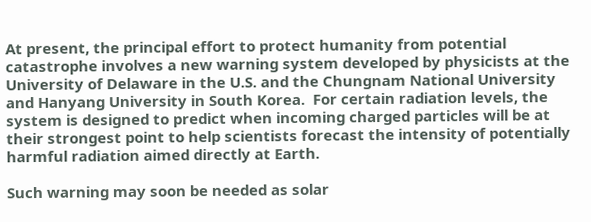At present, the principal effort to protect humanity from potential catastrophe involves a new warning system developed by physicists at the University of Delaware in the U.S. and the Chungnam National University and Hanyang University in South Korea.  For certain radiation levels, the system is designed to predict when incoming charged particles will be at their strongest point to help scientists forecast the intensity of potentially harmful radiation aimed directly at Earth.

Such warning may soon be needed as solar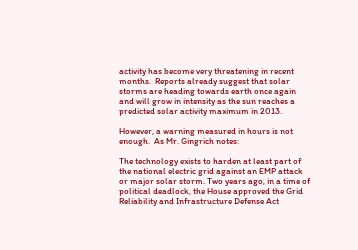activity has become very threatening in recent months.  Reports already suggest that solar storms are heading towards earth once again and will grow in intensity as the sun reaches a predicted solar activity maximum in 2013.

However, a warning measured in hours is not enough.  As Mr. Gingrich notes:

The technology exists to harden at least part of the national electric grid against an EMP attack or major solar storm. Two years ago, in a time of political deadlock, the House approved the Grid Reliability and Infrastructure Defense Act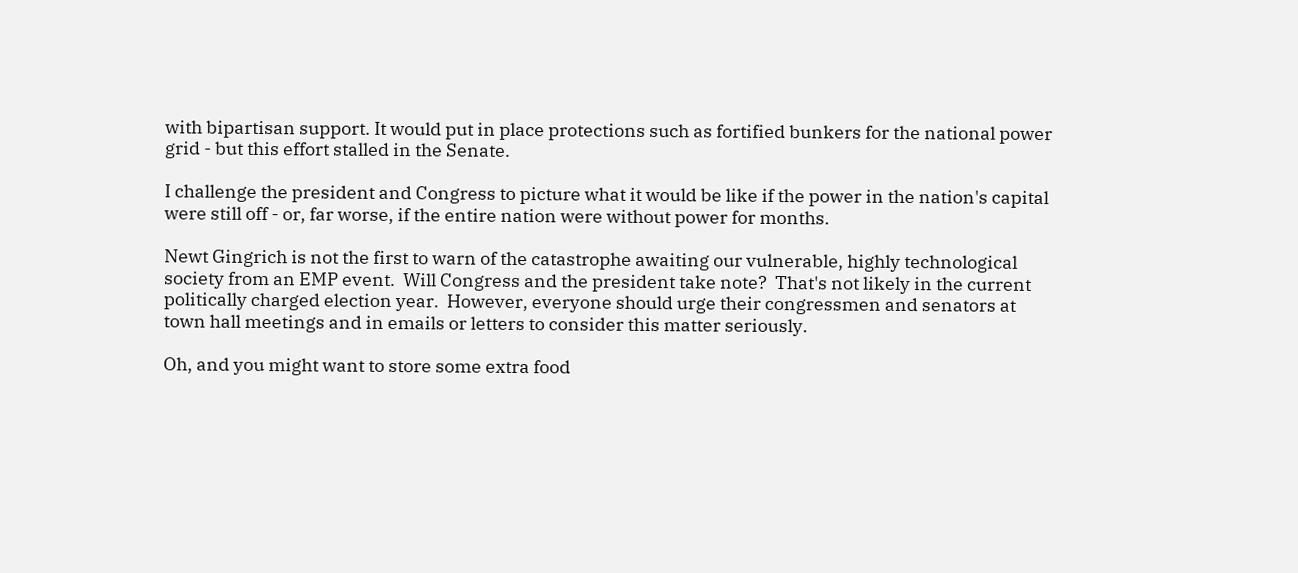with bipartisan support. It would put in place protections such as fortified bunkers for the national power grid - but this effort stalled in the Senate.

I challenge the president and Congress to picture what it would be like if the power in the nation's capital were still off - or, far worse, if the entire nation were without power for months.

Newt Gingrich is not the first to warn of the catastrophe awaiting our vulnerable, highly technological society from an EMP event.  Will Congress and the president take note?  That's not likely in the current politically charged election year.  However, everyone should urge their congressmen and senators at town hall meetings and in emails or letters to consider this matter seriously.

Oh, and you might want to store some extra food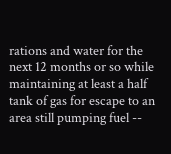rations and water for the next 12 months or so while maintaining at least a half tank of gas for escape to an area still pumping fuel --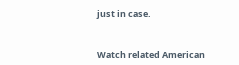just in case.


Watch related American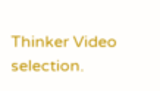Thinker Video selection.